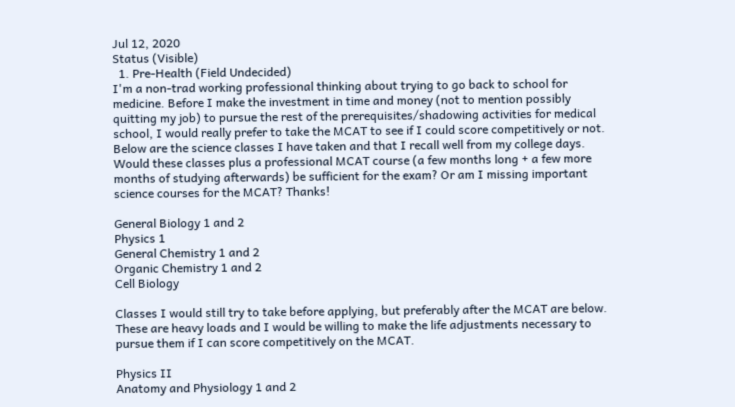Jul 12, 2020
Status (Visible)
  1. Pre-Health (Field Undecided)
I'm a non-trad working professional thinking about trying to go back to school for medicine. Before I make the investment in time and money (not to mention possibly quitting my job) to pursue the rest of the prerequisites/shadowing activities for medical school, I would really prefer to take the MCAT to see if I could score competitively or not. Below are the science classes I have taken and that I recall well from my college days. Would these classes plus a professional MCAT course (a few months long + a few more months of studying afterwards) be sufficient for the exam? Or am I missing important science courses for the MCAT? Thanks!

General Biology 1 and 2
Physics 1
General Chemistry 1 and 2
Organic Chemistry 1 and 2
Cell Biology

Classes I would still try to take before applying, but preferably after the MCAT are below. These are heavy loads and I would be willing to make the life adjustments necessary to pursue them if I can score competitively on the MCAT.

Physics II
Anatomy and Physiology 1 and 2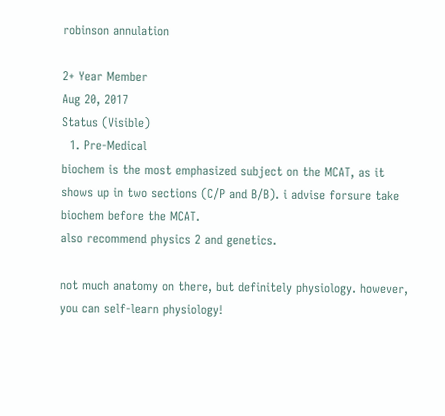robinson annulation

2+ Year Member
Aug 20, 2017
Status (Visible)
  1. Pre-Medical
biochem is the most emphasized subject on the MCAT, as it shows up in two sections (C/P and B/B). i advise forsure take biochem before the MCAT.
also recommend physics 2 and genetics.

not much anatomy on there, but definitely physiology. however, you can self-learn physiology!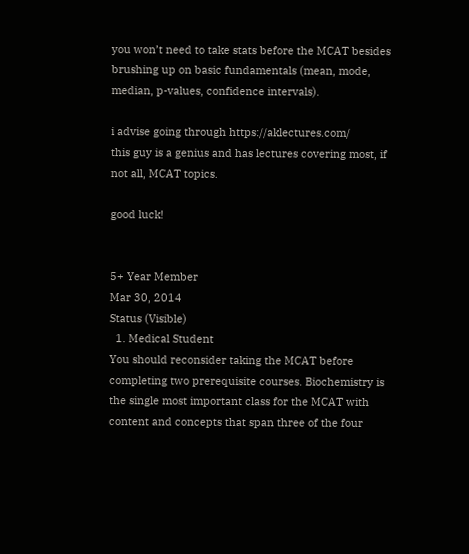you won’t need to take stats before the MCAT besides brushing up on basic fundamentals (mean, mode, median, p-values, confidence intervals).

i advise going through https://aklectures.com/
this guy is a genius and has lectures covering most, if not all, MCAT topics.

good luck!


5+ Year Member
Mar 30, 2014
Status (Visible)
  1. Medical Student
You should reconsider taking the MCAT before completing two prerequisite courses. Biochemistry is the single most important class for the MCAT with content and concepts that span three of the four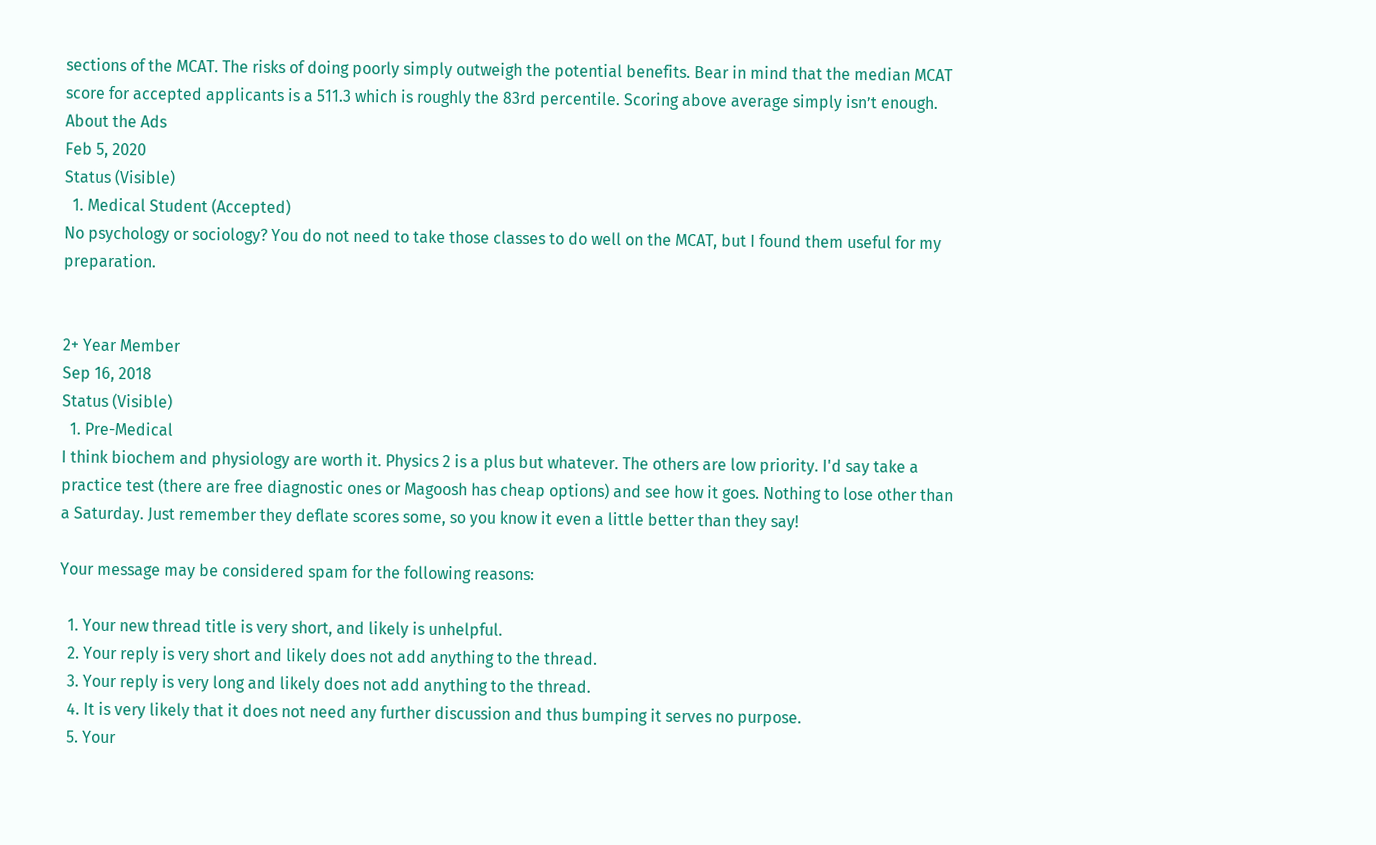sections of the MCAT. The risks of doing poorly simply outweigh the potential benefits. Bear in mind that the median MCAT score for accepted applicants is a 511.3 which is roughly the 83rd percentile. Scoring above average simply isn’t enough.
About the Ads
Feb 5, 2020
Status (Visible)
  1. Medical Student (Accepted)
No psychology or sociology? You do not need to take those classes to do well on the MCAT, but I found them useful for my preparation.


2+ Year Member
Sep 16, 2018
Status (Visible)
  1. Pre-Medical
I think biochem and physiology are worth it. Physics 2 is a plus but whatever. The others are low priority. I'd say take a practice test (there are free diagnostic ones or Magoosh has cheap options) and see how it goes. Nothing to lose other than a Saturday. Just remember they deflate scores some, so you know it even a little better than they say!

Your message may be considered spam for the following reasons:

  1. Your new thread title is very short, and likely is unhelpful.
  2. Your reply is very short and likely does not add anything to the thread.
  3. Your reply is very long and likely does not add anything to the thread.
  4. It is very likely that it does not need any further discussion and thus bumping it serves no purpose.
  5. Your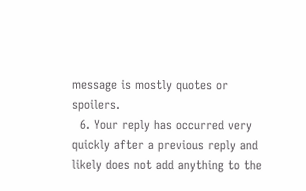message is mostly quotes or spoilers.
  6. Your reply has occurred very quickly after a previous reply and likely does not add anything to the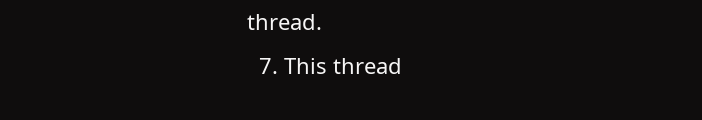thread.
  7. This thread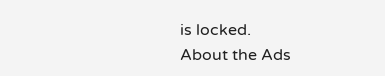is locked.
About the Ads